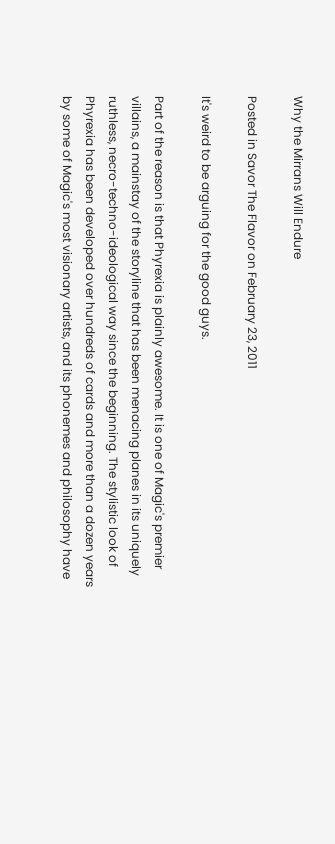Why the Mirrans Will Endure

Posted in Savor The Flavor on February 23, 2011

It's weird to be arguing for the good guys.

Part of the reason is that Phyrexia is plainly awesome. It is one of Magic's premier villains, a mainstay of the storyline that has been menacing planes in its uniquely ruthless, necro-techno-ideological way since the beginning. The stylistic look of Phyrexia has been developed over hundreds of cards and more than a dozen years by some of Magic's most visionary artists, and its phonemes and philosophy have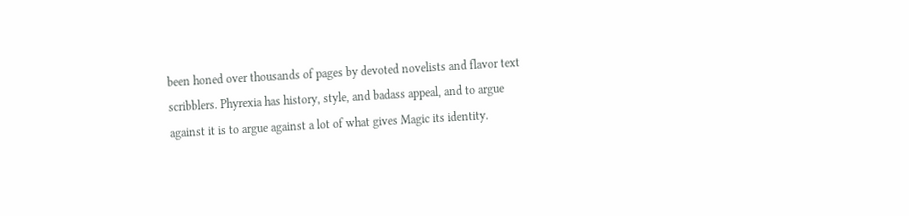been honed over thousands of pages by devoted novelists and flavor text scribblers. Phyrexia has history, style, and badass appeal, and to argue against it is to argue against a lot of what gives Magic its identity.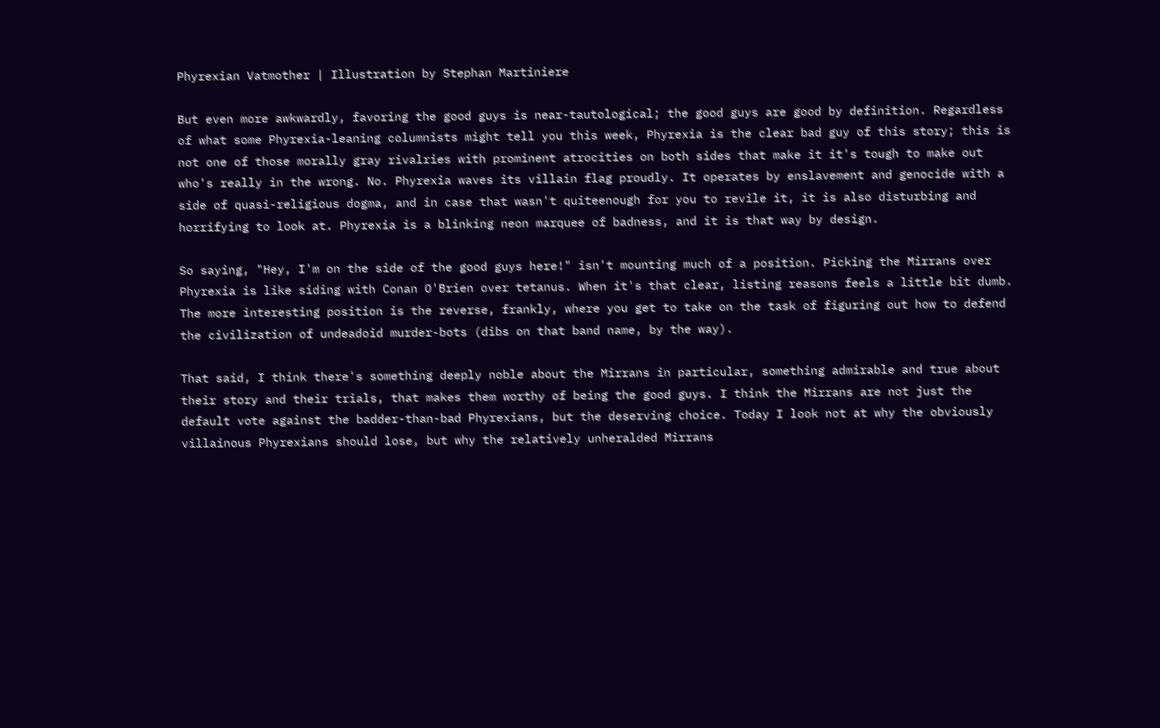Phyrexian Vatmother | Illustration by Stephan Martiniere

But even more awkwardly, favoring the good guys is near-tautological; the good guys are good by definition. Regardless of what some Phyrexia-leaning columnists might tell you this week, Phyrexia is the clear bad guy of this story; this is not one of those morally gray rivalries with prominent atrocities on both sides that make it it's tough to make out who's really in the wrong. No. Phyrexia waves its villain flag proudly. It operates by enslavement and genocide with a side of quasi-religious dogma, and in case that wasn't quiteenough for you to revile it, it is also disturbing and horrifying to look at. Phyrexia is a blinking neon marquee of badness, and it is that way by design.

So saying, "Hey, I'm on the side of the good guys here!" isn't mounting much of a position. Picking the Mirrans over Phyrexia is like siding with Conan O'Brien over tetanus. When it's that clear, listing reasons feels a little bit dumb. The more interesting position is the reverse, frankly, where you get to take on the task of figuring out how to defend the civilization of undeadoid murder-bots (dibs on that band name, by the way).

That said, I think there's something deeply noble about the Mirrans in particular, something admirable and true about their story and their trials, that makes them worthy of being the good guys. I think the Mirrans are not just the default vote against the badder-than-bad Phyrexians, but the deserving choice. Today I look not at why the obviously villainous Phyrexians should lose, but why the relatively unheralded Mirrans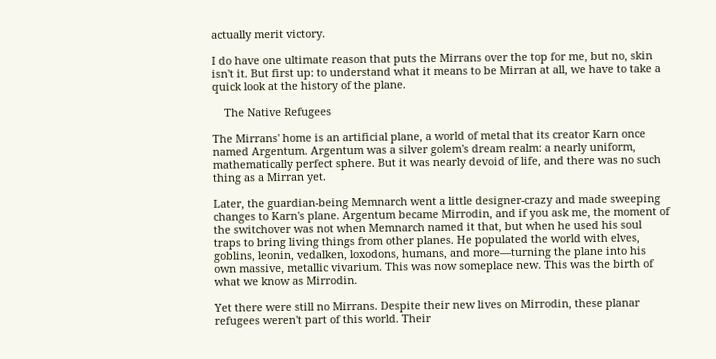actually merit victory.

I do have one ultimate reason that puts the Mirrans over the top for me, but no, skin isn't it. But first up: to understand what it means to be Mirran at all, we have to take a quick look at the history of the plane.

    The Native Refugees

The Mirrans' home is an artificial plane, a world of metal that its creator Karn once named Argentum. Argentum was a silver golem's dream realm: a nearly uniform, mathematically perfect sphere. But it was nearly devoid of life, and there was no such thing as a Mirran yet.

Later, the guardian-being Memnarch went a little designer-crazy and made sweeping changes to Karn's plane. Argentum became Mirrodin, and if you ask me, the moment of the switchover was not when Memnarch named it that, but when he used his soul traps to bring living things from other planes. He populated the world with elves, goblins, leonin, vedalken, loxodons, humans, and more—turning the plane into his own massive, metallic vivarium. This was now someplace new. This was the birth of what we know as Mirrodin.

Yet there were still no Mirrans. Despite their new lives on Mirrodin, these planar refugees weren't part of this world. Their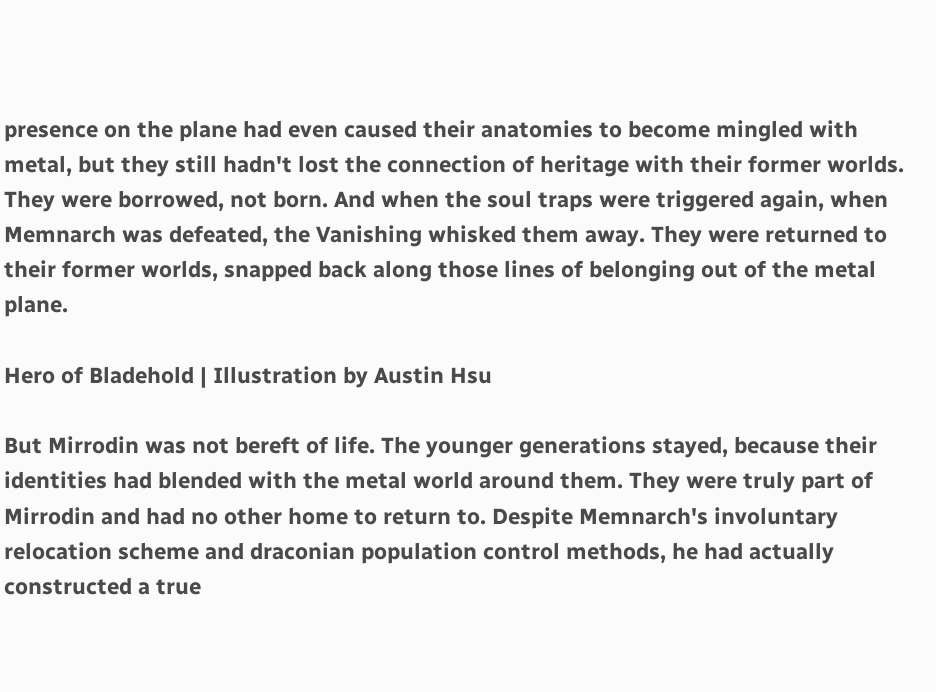presence on the plane had even caused their anatomies to become mingled with metal, but they still hadn't lost the connection of heritage with their former worlds. They were borrowed, not born. And when the soul traps were triggered again, when Memnarch was defeated, the Vanishing whisked them away. They were returned to their former worlds, snapped back along those lines of belonging out of the metal plane.

Hero of Bladehold | Illustration by Austin Hsu

But Mirrodin was not bereft of life. The younger generations stayed, because their identities had blended with the metal world around them. They were truly part of Mirrodin and had no other home to return to. Despite Memnarch's involuntary relocation scheme and draconian population control methods, he had actually constructed a true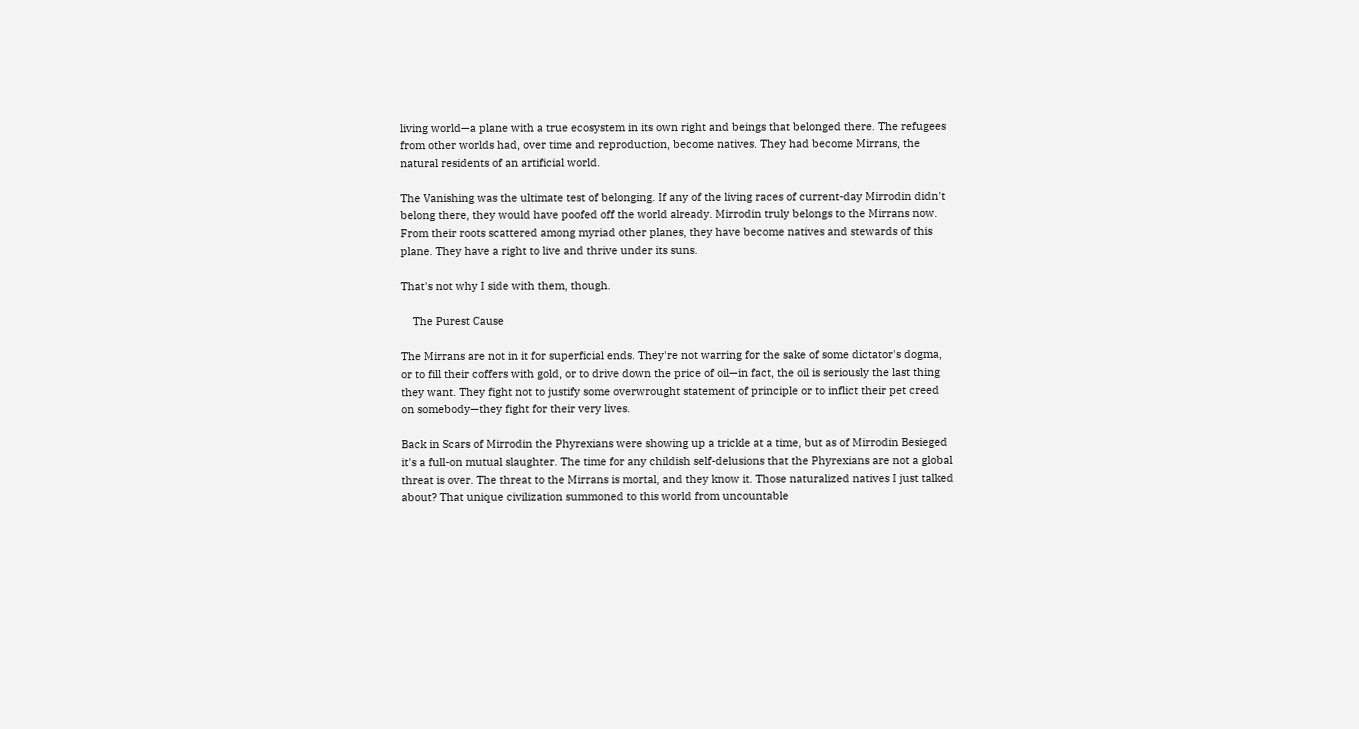living world—a plane with a true ecosystem in its own right and beings that belonged there. The refugees from other worlds had, over time and reproduction, become natives. They had become Mirrans, the natural residents of an artificial world.

The Vanishing was the ultimate test of belonging. If any of the living races of current-day Mirrodin didn't belong there, they would have poofed off the world already. Mirrodin truly belongs to the Mirrans now. From their roots scattered among myriad other planes, they have become natives and stewards of this plane. They have a right to live and thrive under its suns.

That's not why I side with them, though.

    The Purest Cause

The Mirrans are not in it for superficial ends. They're not warring for the sake of some dictator's dogma, or to fill their coffers with gold, or to drive down the price of oil—in fact, the oil is seriously the last thing they want. They fight not to justify some overwrought statement of principle or to inflict their pet creed on somebody—they fight for their very lives.

Back in Scars of Mirrodin the Phyrexians were showing up a trickle at a time, but as of Mirrodin Besieged it's a full-on mutual slaughter. The time for any childish self-delusions that the Phyrexians are not a global threat is over. The threat to the Mirrans is mortal, and they know it. Those naturalized natives I just talked about? That unique civilization summoned to this world from uncountable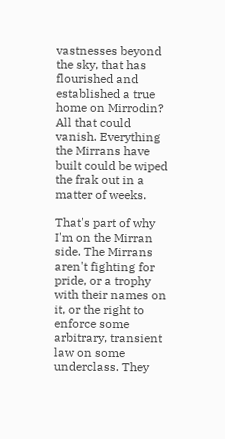vastnesses beyond the sky, that has flourished and established a true home on Mirrodin? All that could vanish. Everything the Mirrans have built could be wiped the frak out in a matter of weeks.

That's part of why I'm on the Mirran side. The Mirrans aren't fighting for pride, or a trophy with their names on it, or the right to enforce some arbitrary, transient law on some underclass. They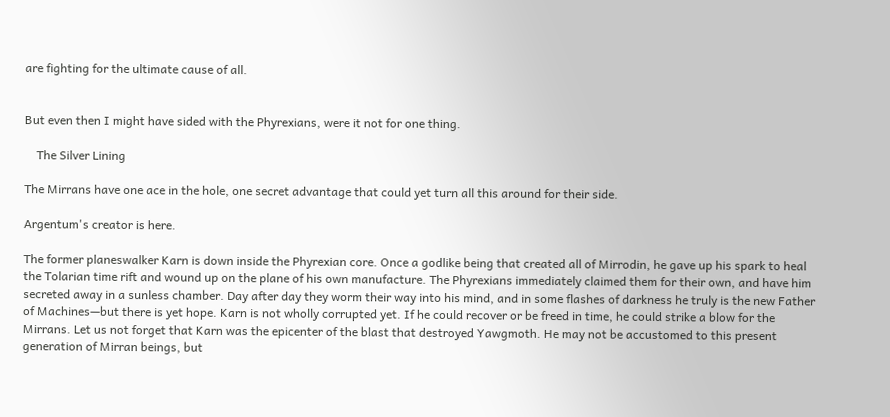are fighting for the ultimate cause of all.


But even then I might have sided with the Phyrexians, were it not for one thing.

    The Silver Lining

The Mirrans have one ace in the hole, one secret advantage that could yet turn all this around for their side.

Argentum's creator is here.

The former planeswalker Karn is down inside the Phyrexian core. Once a godlike being that created all of Mirrodin, he gave up his spark to heal the Tolarian time rift and wound up on the plane of his own manufacture. The Phyrexians immediately claimed them for their own, and have him secreted away in a sunless chamber. Day after day they worm their way into his mind, and in some flashes of darkness he truly is the new Father of Machines—but there is yet hope. Karn is not wholly corrupted yet. If he could recover or be freed in time, he could strike a blow for the Mirrans. Let us not forget that Karn was the epicenter of the blast that destroyed Yawgmoth. He may not be accustomed to this present generation of Mirran beings, but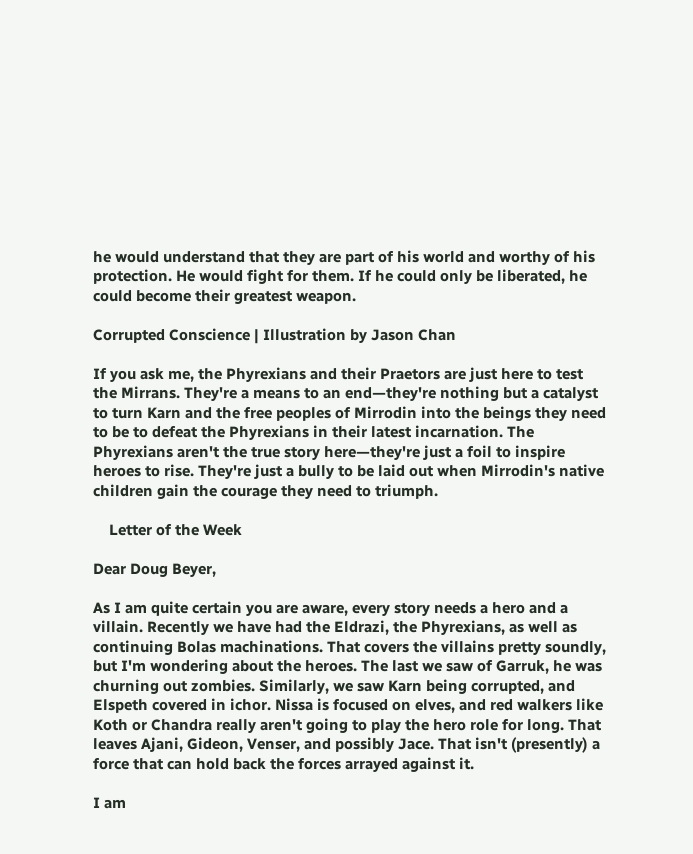he would understand that they are part of his world and worthy of his protection. He would fight for them. If he could only be liberated, he could become their greatest weapon.

Corrupted Conscience | Illustration by Jason Chan

If you ask me, the Phyrexians and their Praetors are just here to test the Mirrans. They're a means to an end—they're nothing but a catalyst to turn Karn and the free peoples of Mirrodin into the beings they need to be to defeat the Phyrexians in their latest incarnation. The Phyrexians aren't the true story here—they're just a foil to inspire heroes to rise. They're just a bully to be laid out when Mirrodin's native children gain the courage they need to triumph.

    Letter of the Week

Dear Doug Beyer,

As I am quite certain you are aware, every story needs a hero and a villain. Recently we have had the Eldrazi, the Phyrexians, as well as continuing Bolas machinations. That covers the villains pretty soundly, but I'm wondering about the heroes. The last we saw of Garruk, he was churning out zombies. Similarly, we saw Karn being corrupted, and Elspeth covered in ichor. Nissa is focused on elves, and red walkers like Koth or Chandra really aren't going to play the hero role for long. That leaves Ajani, Gideon, Venser, and possibly Jace. That isn't (presently) a force that can hold back the forces arrayed against it.

I am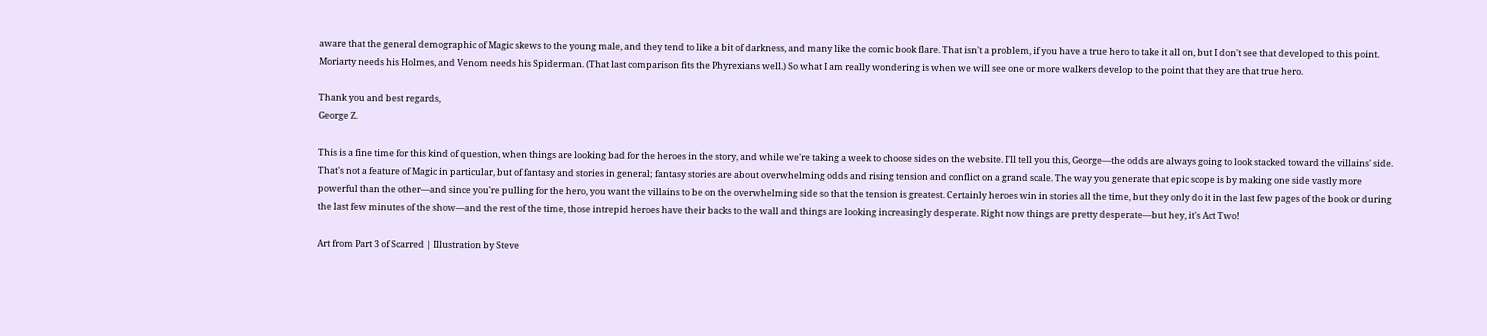aware that the general demographic of Magic skews to the young male, and they tend to like a bit of darkness, and many like the comic book flare. That isn't a problem, if you have a true hero to take it all on, but I don't see that developed to this point. Moriarty needs his Holmes, and Venom needs his Spiderman. (That last comparison fits the Phyrexians well.) So what I am really wondering is when we will see one or more walkers develop to the point that they are that true hero.

Thank you and best regards,
George Z.

This is a fine time for this kind of question, when things are looking bad for the heroes in the story, and while we're taking a week to choose sides on the website. I'll tell you this, George—the odds are always going to look stacked toward the villains' side. That's not a feature of Magic in particular, but of fantasy and stories in general; fantasy stories are about overwhelming odds and rising tension and conflict on a grand scale. The way you generate that epic scope is by making one side vastly more powerful than the other—and since you're pulling for the hero, you want the villains to be on the overwhelming side so that the tension is greatest. Certainly heroes win in stories all the time, but they only do it in the last few pages of the book or during the last few minutes of the show—and the rest of the time, those intrepid heroes have their backs to the wall and things are looking increasingly desperate. Right now things are pretty desperate—but hey, it's Act Two!

Art from Part 3 of Scarred | Illustration by Steve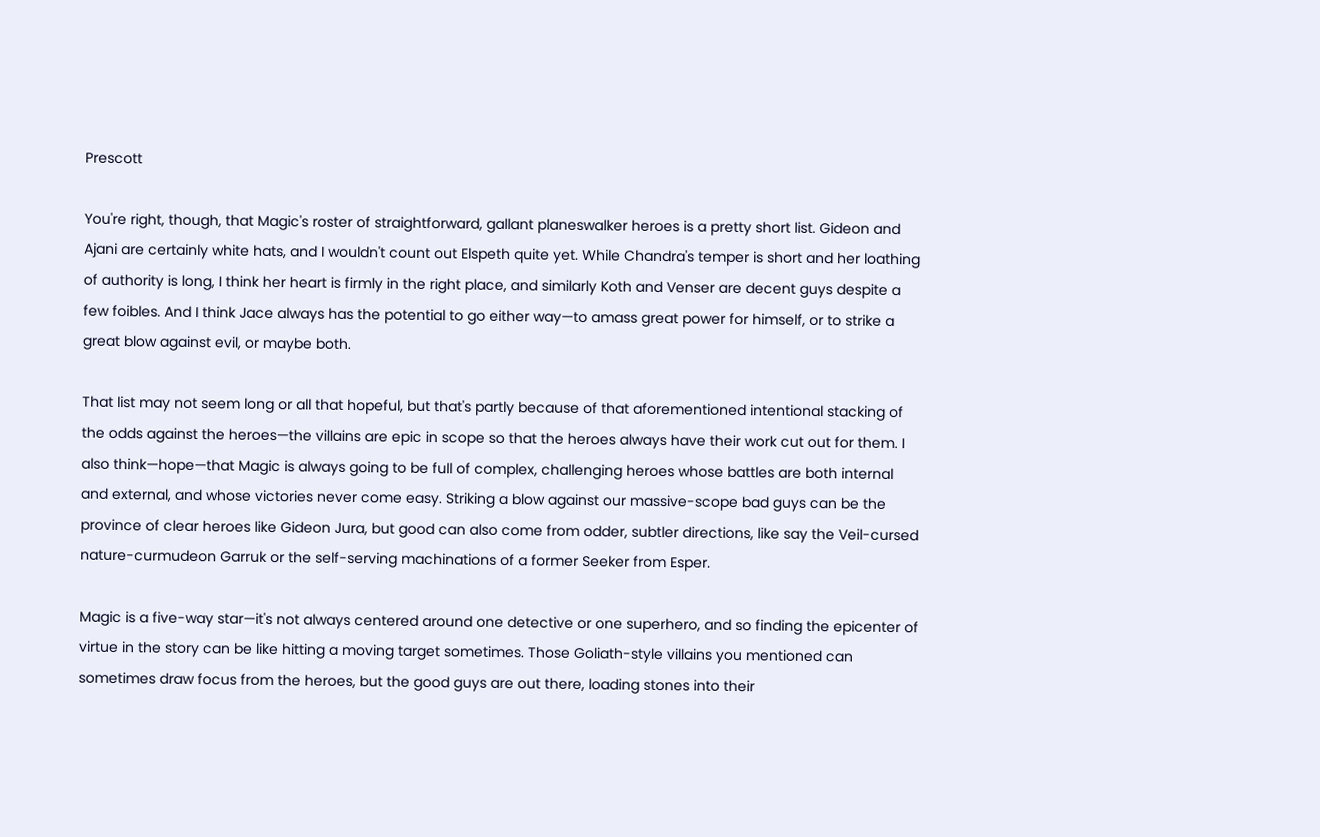Prescott

You're right, though, that Magic's roster of straightforward, gallant planeswalker heroes is a pretty short list. Gideon and Ajani are certainly white hats, and I wouldn't count out Elspeth quite yet. While Chandra's temper is short and her loathing of authority is long, I think her heart is firmly in the right place, and similarly Koth and Venser are decent guys despite a few foibles. And I think Jace always has the potential to go either way—to amass great power for himself, or to strike a great blow against evil, or maybe both.

That list may not seem long or all that hopeful, but that's partly because of that aforementioned intentional stacking of the odds against the heroes—the villains are epic in scope so that the heroes always have their work cut out for them. I also think—hope—that Magic is always going to be full of complex, challenging heroes whose battles are both internal and external, and whose victories never come easy. Striking a blow against our massive-scope bad guys can be the province of clear heroes like Gideon Jura, but good can also come from odder, subtler directions, like say the Veil-cursed nature-curmudeon Garruk or the self-serving machinations of a former Seeker from Esper.

Magic is a five-way star—it's not always centered around one detective or one superhero, and so finding the epicenter of virtue in the story can be like hitting a moving target sometimes. Those Goliath-style villains you mentioned can sometimes draw focus from the heroes, but the good guys are out there, loading stones into their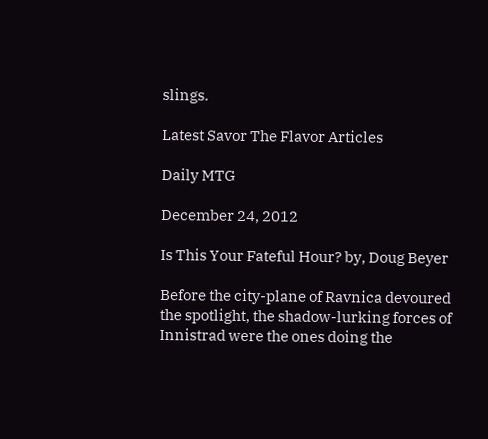slings.

Latest Savor The Flavor Articles

Daily MTG

December 24, 2012

Is This Your Fateful Hour? by, Doug Beyer

Before the city-plane of Ravnica devoured the spotlight, the shadow-lurking forces of Innistrad were the ones doing the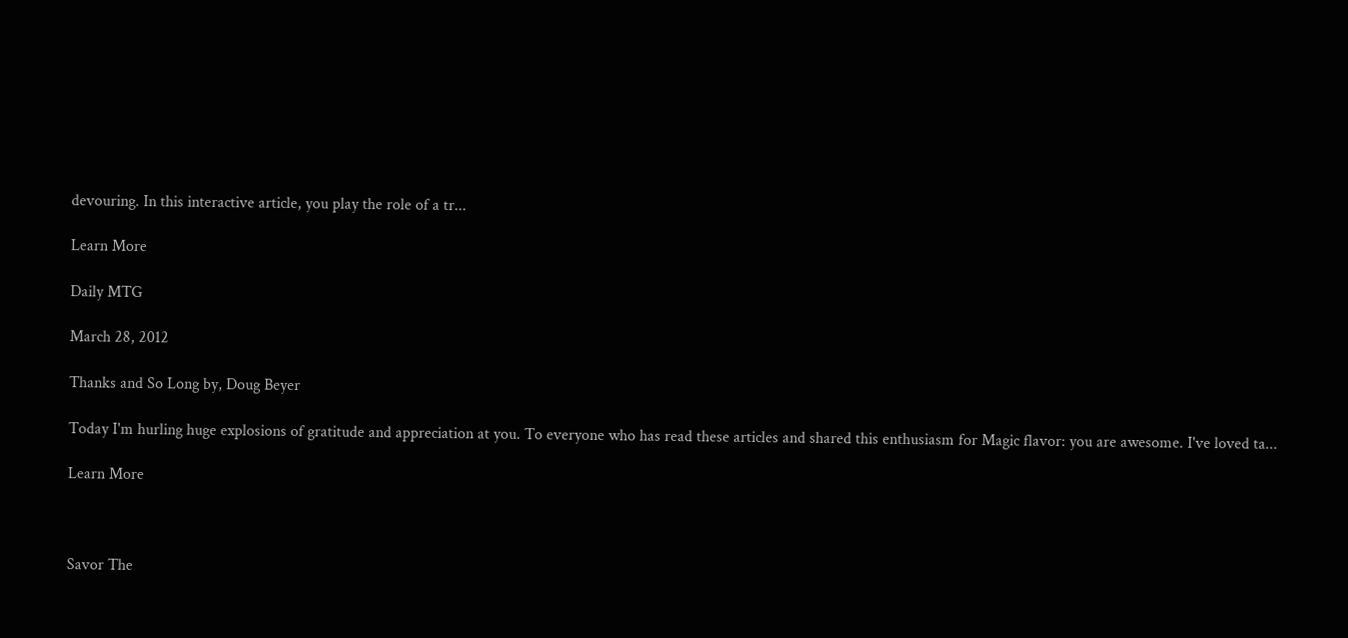devouring. In this interactive article, you play the role of a tr...

Learn More

Daily MTG

March 28, 2012

Thanks and So Long by, Doug Beyer

Today I'm hurling huge explosions of gratitude and appreciation at you. To everyone who has read these articles and shared this enthusiasm for Magic flavor: you are awesome. I've loved ta...

Learn More



Savor The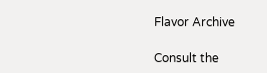Flavor Archive

Consult the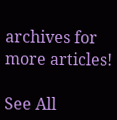archives for more articles!

See All